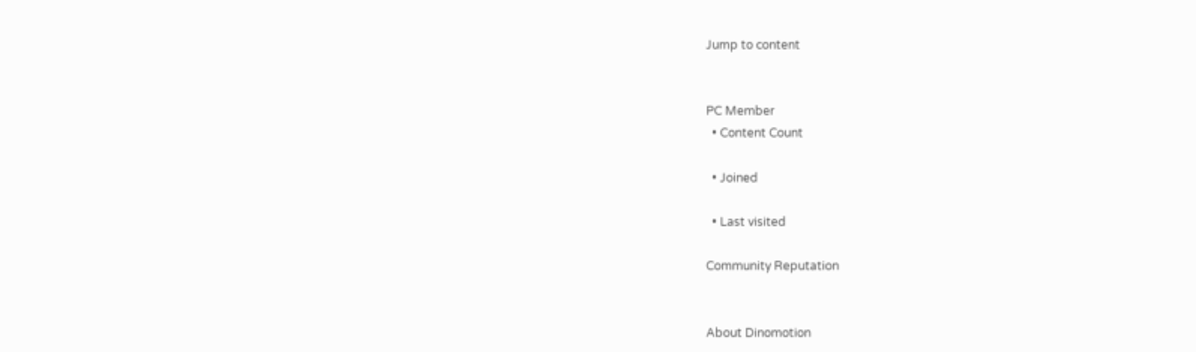Jump to content


PC Member
  • Content Count

  • Joined

  • Last visited

Community Reputation


About Dinomotion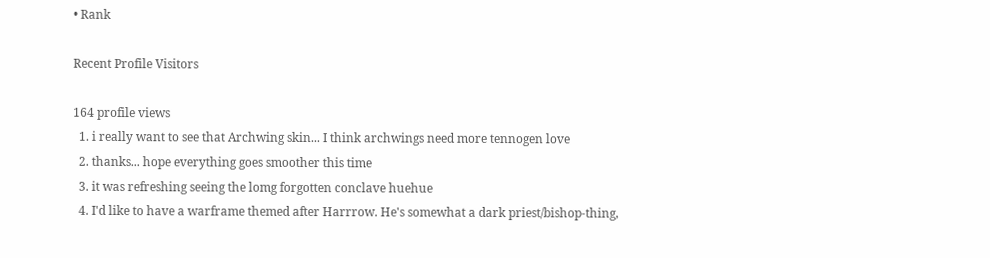• Rank

Recent Profile Visitors

164 profile views
  1. i really want to see that Archwing skin... I think archwings need more tennogen love
  2. thanks... hope everything goes smoother this time
  3. it was refreshing seeing the lomg forgotten conclave huehue
  4. I'd like to have a warframe themed after Harrrow. He's somewhat a dark priest/bishop-thing,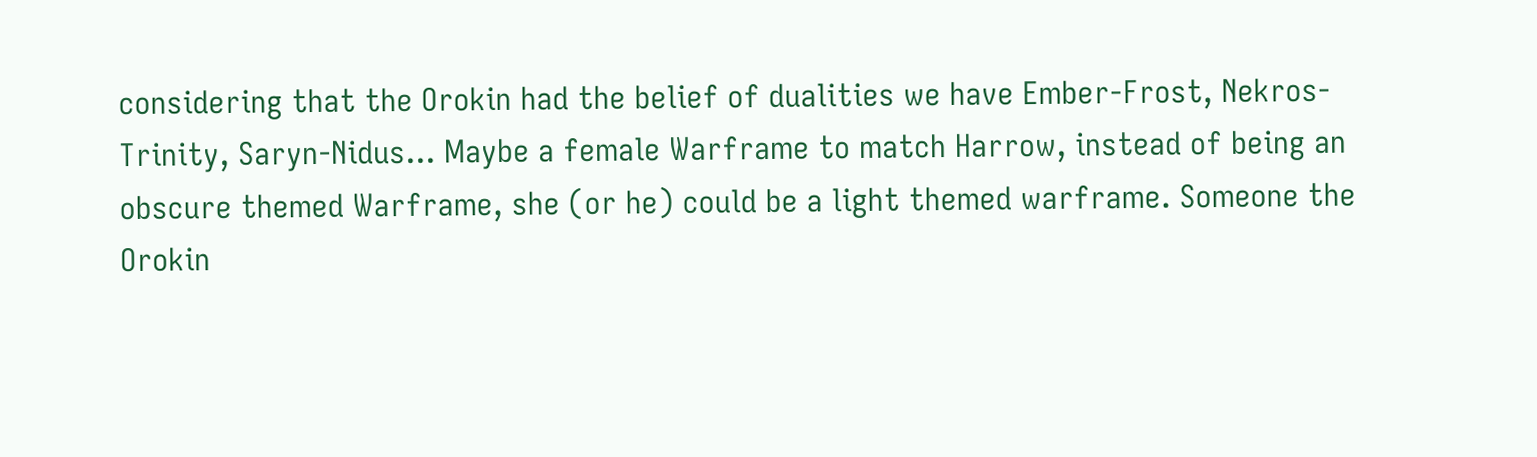considering that the Orokin had the belief of dualities we have Ember-Frost, Nekros-Trinity, Saryn-Nidus... Maybe a female Warframe to match Harrow, instead of being an obscure themed Warframe, she (or he) could be a light themed warframe. Someone the Orokin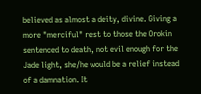believed as almost a deity, divine. Giving a more "merciful" rest to those the Orokin sentenced to death, not evil enough for the Jade light, she/he would be a relief instead of a damnation. It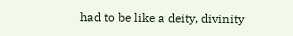had to be like a deity, divinity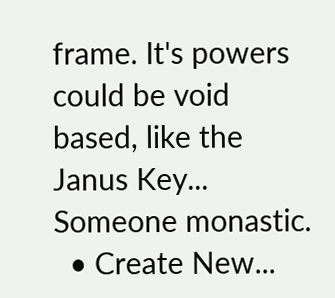frame. It's powers could be void based, like the Janus Key... Someone monastic.
  • Create New...